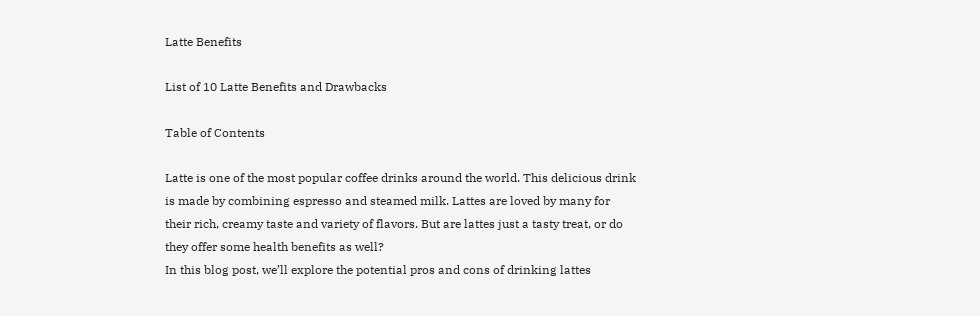Latte Benefits

List of 10 Latte Benefits and Drawbacks

Table of Contents

Latte is one of the most popular coffee drinks around the world. This delicious drink is made by combining espresso and steamed milk. Lattes are loved by many for their rich, creamy taste and variety of flavors. But are lattes just a tasty treat, or do they offer some health benefits as well?
In this blog post, we’ll explore the potential pros and cons of drinking lattes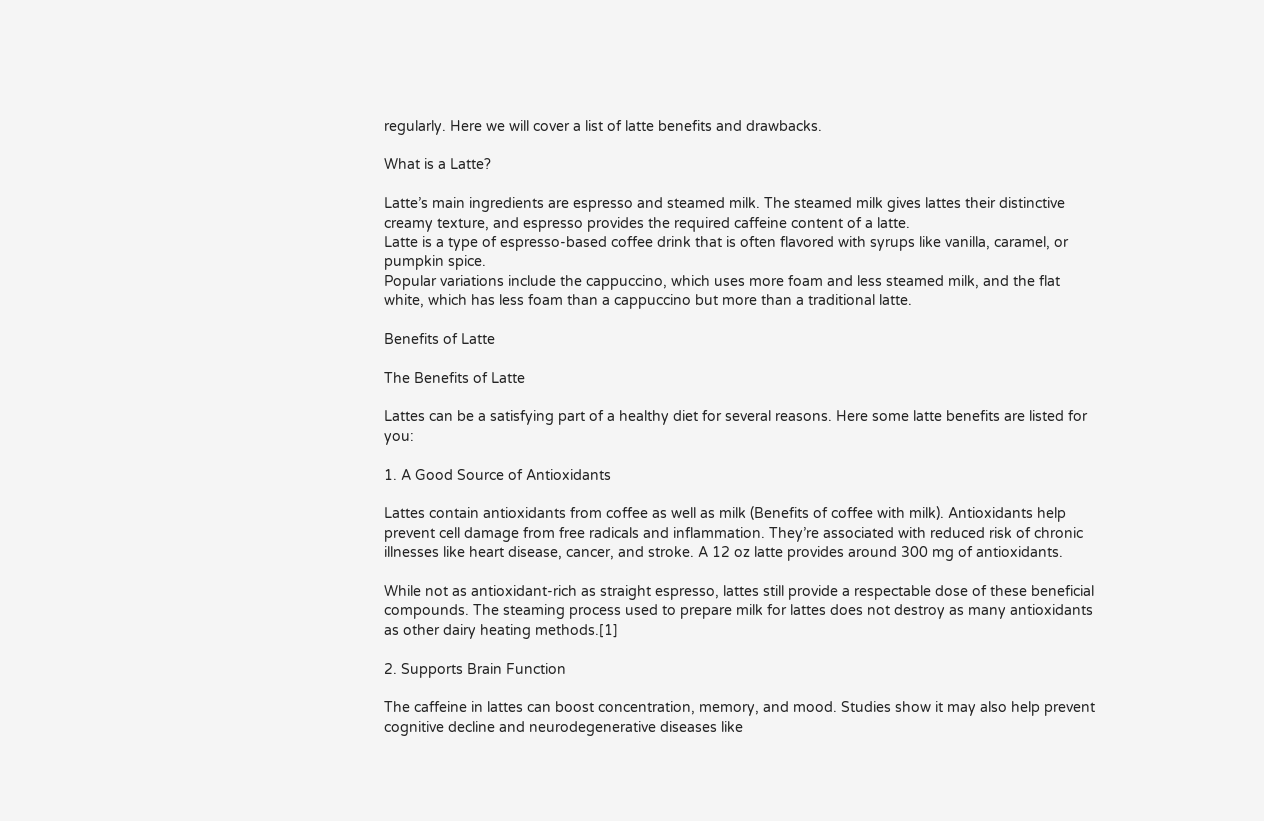regularly. Here we will cover a list of latte benefits and drawbacks.

What is a Latte?

Latte’s main ingredients are espresso and steamed milk. The steamed milk gives lattes their distinctive creamy texture, and espresso provides the required caffeine content of a latte.
Latte is a type of espresso-based coffee drink that is often flavored with syrups like vanilla, caramel, or pumpkin spice.
Popular variations include the cappuccino, which uses more foam and less steamed milk, and the flat white, which has less foam than a cappuccino but more than a traditional latte.

Benefits of Latte

The Benefits of Latte

Lattes can be a satisfying part of a healthy diet for several reasons. Here some latte benefits are listed for you:

1. A Good Source of Antioxidants

Lattes contain antioxidants from coffee as well as milk (Benefits of coffee with milk). Antioxidants help prevent cell damage from free radicals and inflammation. They’re associated with reduced risk of chronic illnesses like heart disease, cancer, and stroke. A 12 oz latte provides around 300 mg of antioxidants.

While not as antioxidant-rich as straight espresso, lattes still provide a respectable dose of these beneficial compounds. The steaming process used to prepare milk for lattes does not destroy as many antioxidants as other dairy heating methods.[1]

2. Supports Brain Function

The caffeine in lattes can boost concentration, memory, and mood. Studies show it may also help prevent cognitive decline and neurodegenerative diseases like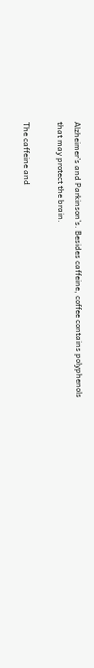Alzheimer’s and Parkinson’s. Besides caffeine, coffee contains polyphenols that may protect the brain.

The caffeine and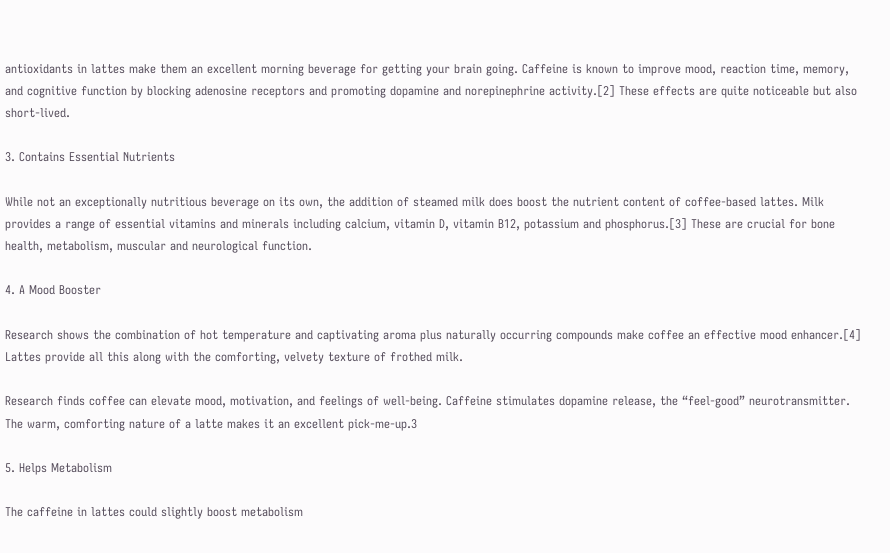antioxidants in lattes make them an excellent morning beverage for getting your brain going. Caffeine is known to improve mood, reaction time, memory, and cognitive function by blocking adenosine receptors and promoting dopamine and norepinephrine activity.[2] These effects are quite noticeable but also short-lived.

3. Contains Essential Nutrients

While not an exceptionally nutritious beverage on its own, the addition of steamed milk does boost the nutrient content of coffee-based lattes. Milk provides a range of essential vitamins and minerals including calcium, vitamin D, vitamin B12, potassium and phosphorus.[3] These are crucial for bone health, metabolism, muscular and neurological function.

4. A Mood Booster

Research shows the combination of hot temperature and captivating aroma plus naturally occurring compounds make coffee an effective mood enhancer.[4] Lattes provide all this along with the comforting, velvety texture of frothed milk.

Research finds coffee can elevate mood, motivation, and feelings of well-being. Caffeine stimulates dopamine release, the “feel-good” neurotransmitter. The warm, comforting nature of a latte makes it an excellent pick-me-up.3

5. Helps Metabolism

The caffeine in lattes could slightly boost metabolism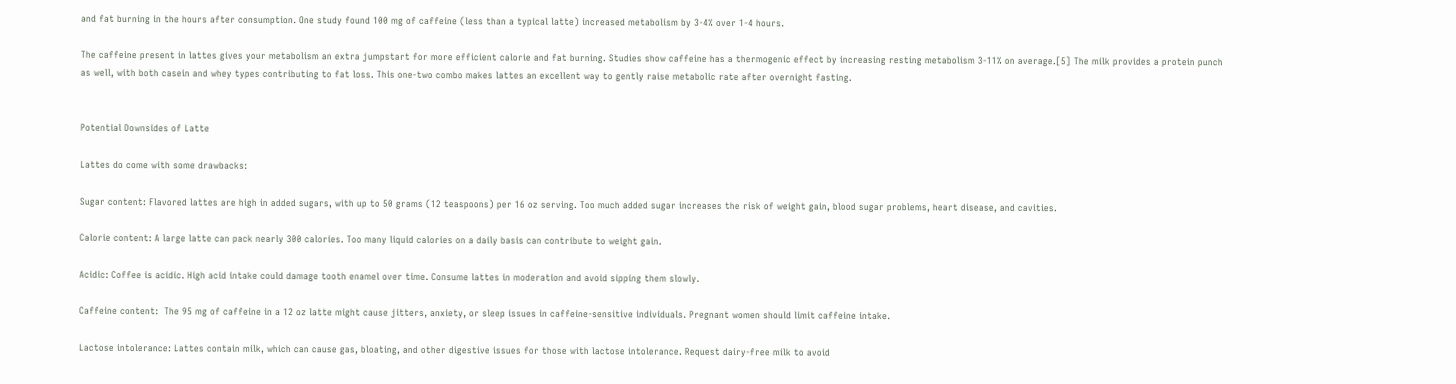and fat burning in the hours after consumption. One study found 100 mg of caffeine (less than a typical latte) increased metabolism by 3-4% over 1-4 hours.

The caffeine present in lattes gives your metabolism an extra jumpstart for more efficient calorie and fat burning. Studies show caffeine has a thermogenic effect by increasing resting metabolism 3-11% on average.[5] The milk provides a protein punch as well, with both casein and whey types contributing to fat loss. This one-two combo makes lattes an excellent way to gently raise metabolic rate after overnight fasting.


Potential Downsides of Latte

Lattes do come with some drawbacks:

Sugar content: Flavored lattes are high in added sugars, with up to 50 grams (12 teaspoons) per 16 oz serving. Too much added sugar increases the risk of weight gain, blood sugar problems, heart disease, and cavities.

Calorie content: A large latte can pack nearly 300 calories. Too many liquid calories on a daily basis can contribute to weight gain.

Acidic: Coffee is acidic. High acid intake could damage tooth enamel over time. Consume lattes in moderation and avoid sipping them slowly.

Caffeine content:  The 95 mg of caffeine in a 12 oz latte might cause jitters, anxiety, or sleep issues in caffeine-sensitive individuals. Pregnant women should limit caffeine intake.

Lactose intolerance: Lattes contain milk, which can cause gas, bloating, and other digestive issues for those with lactose intolerance. Request dairy-free milk to avoid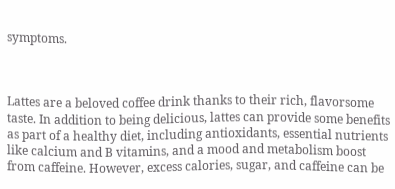symptoms.



Lattes are a beloved coffee drink thanks to their rich, flavorsome taste. In addition to being delicious, lattes can provide some benefits as part of a healthy diet, including antioxidants, essential nutrients like calcium and B vitamins, and a mood and metabolism boost from caffeine. However, excess calories, sugar, and caffeine can be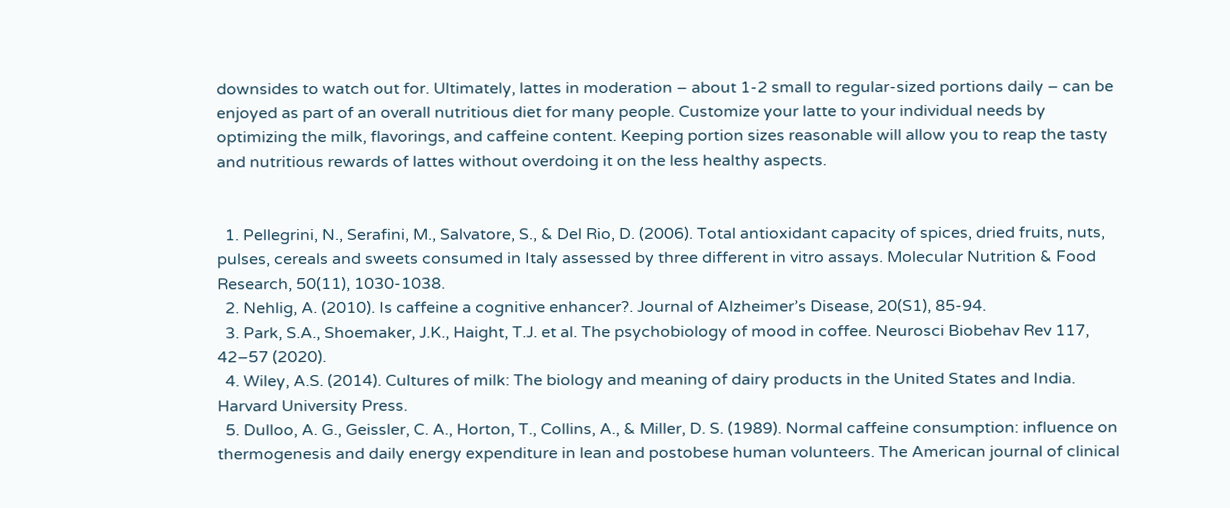downsides to watch out for. Ultimately, lattes in moderation – about 1-2 small to regular-sized portions daily – can be enjoyed as part of an overall nutritious diet for many people. Customize your latte to your individual needs by optimizing the milk, flavorings, and caffeine content. Keeping portion sizes reasonable will allow you to reap the tasty and nutritious rewards of lattes without overdoing it on the less healthy aspects.


  1. Pellegrini, N., Serafini, M., Salvatore, S., & Del Rio, D. (2006). Total antioxidant capacity of spices, dried fruits, nuts, pulses, cereals and sweets consumed in Italy assessed by three different in vitro assays. Molecular Nutrition & Food Research, 50(11), 1030-1038.
  2. Nehlig, A. (2010). Is caffeine a cognitive enhancer?. Journal of Alzheimer’s Disease, 20(S1), 85-94.
  3. Park, S.A., Shoemaker, J.K., Haight, T.J. et al. The psychobiology of mood in coffee. Neurosci Biobehav Rev 117, 42–57 (2020).
  4. Wiley, A.S. (2014). Cultures of milk: The biology and meaning of dairy products in the United States and India. Harvard University Press.
  5. Dulloo, A. G., Geissler, C. A., Horton, T., Collins, A., & Miller, D. S. (1989). Normal caffeine consumption: influence on thermogenesis and daily energy expenditure in lean and postobese human volunteers. The American journal of clinical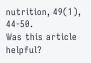nutrition, 49(1), 44-50.
Was this article helpful?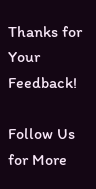Thanks for Your Feedback!

Follow Us for More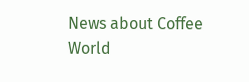News about Coffee World